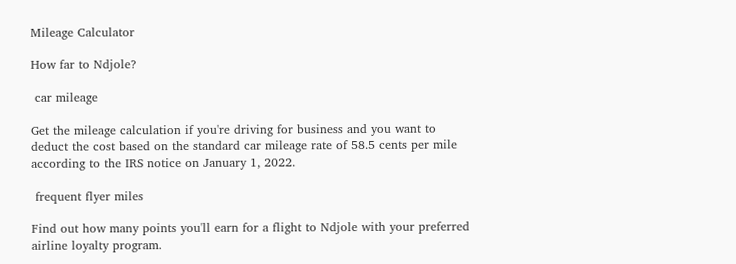Mileage Calculator

How far to Ndjole?

 car mileage

Get the mileage calculation if you're driving for business and you want to deduct the cost based on the standard car mileage rate of 58.5 cents per mile according to the IRS notice on January 1, 2022.

 frequent flyer miles

Find out how many points you'll earn for a flight to Ndjole with your preferred airline loyalty program.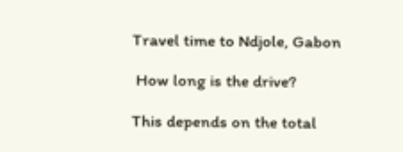Travel time to Ndjole, Gabon

 How long is the drive?

This depends on the total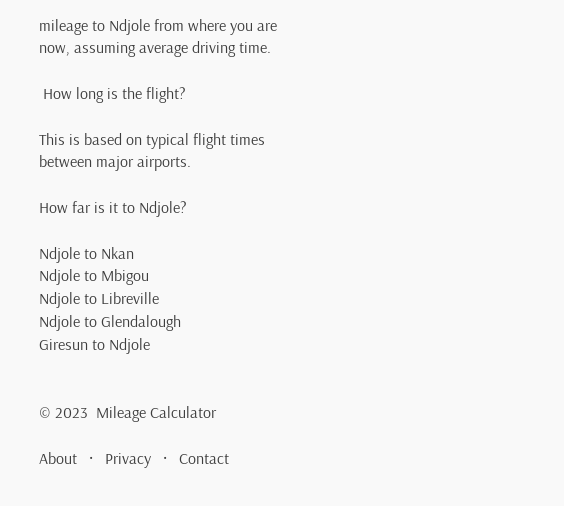mileage to Ndjole from where you are now, assuming average driving time.

 How long is the flight?

This is based on typical flight times between major airports.

How far is it to Ndjole?

Ndjole to Nkan
Ndjole to Mbigou
Ndjole to Libreville
Ndjole to Glendalough
Giresun to Ndjole


© 2023  Mileage Calculator

About   ·   Privacy   ·   Contact